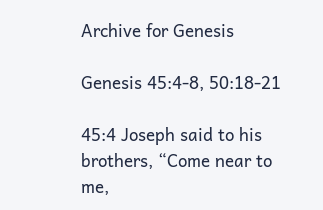Archive for Genesis

Genesis 45:4-8, 50:18-21

45:4 Joseph said to his brothers, “Come near to me,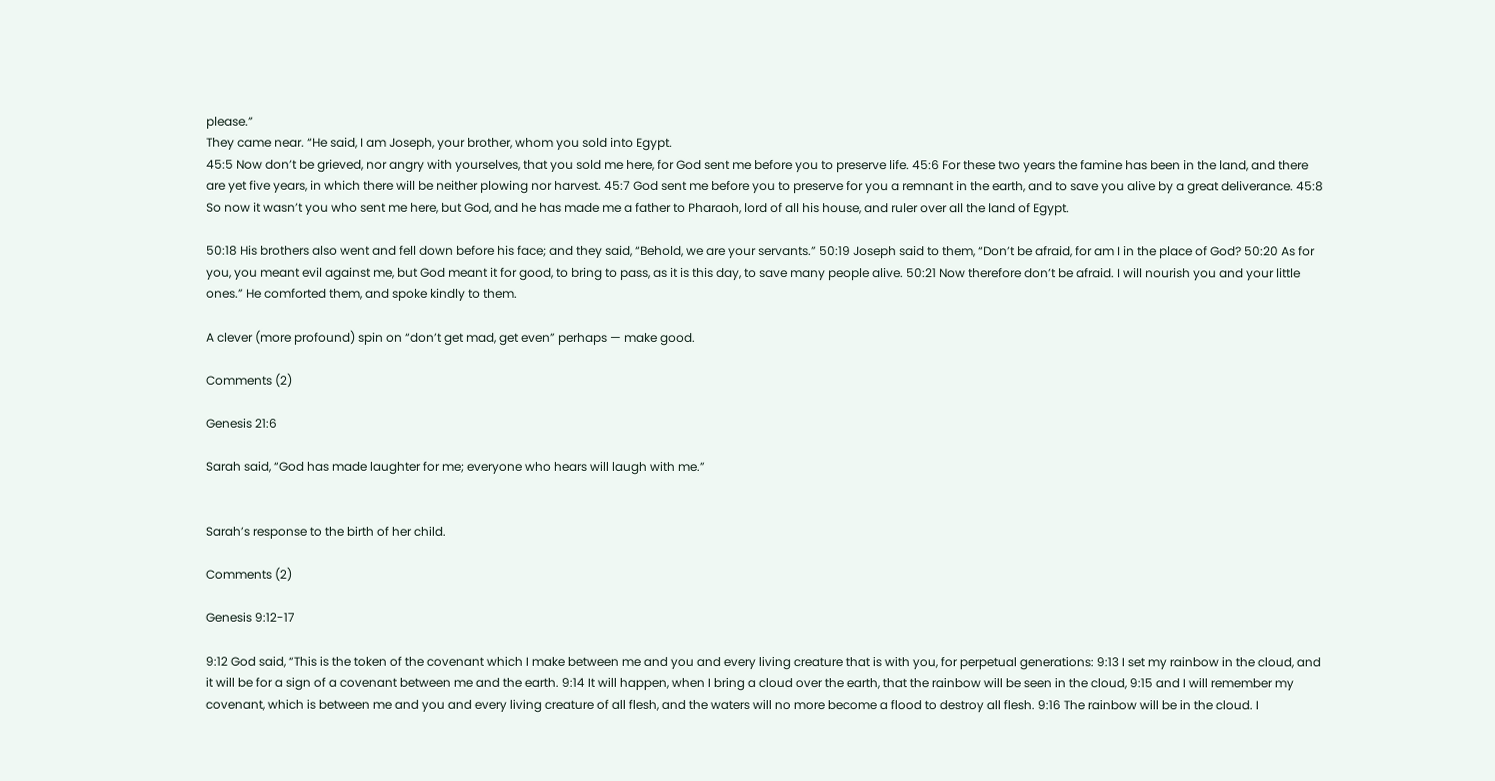please.”
They came near. “He said, I am Joseph, your brother, whom you sold into Egypt.
45:5 Now don’t be grieved, nor angry with yourselves, that you sold me here, for God sent me before you to preserve life. 45:6 For these two years the famine has been in the land, and there are yet five years, in which there will be neither plowing nor harvest. 45:7 God sent me before you to preserve for you a remnant in the earth, and to save you alive by a great deliverance. 45:8 So now it wasn’t you who sent me here, but God, and he has made me a father to Pharaoh, lord of all his house, and ruler over all the land of Egypt.

50:18 His brothers also went and fell down before his face; and they said, “Behold, we are your servants.” 50:19 Joseph said to them, “Don’t be afraid, for am I in the place of God? 50:20 As for you, you meant evil against me, but God meant it for good, to bring to pass, as it is this day, to save many people alive. 50:21 Now therefore don’t be afraid. I will nourish you and your little ones.” He comforted them, and spoke kindly to them.

A clever (more profound) spin on “don’t get mad, get even” perhaps — make good.

Comments (2)

Genesis 21:6

Sarah said, “God has made laughter for me; everyone who hears will laugh with me.”


Sarah’s response to the birth of her child.

Comments (2)

Genesis 9:12-17

9:12 God said, “This is the token of the covenant which I make between me and you and every living creature that is with you, for perpetual generations: 9:13 I set my rainbow in the cloud, and it will be for a sign of a covenant between me and the earth. 9:14 It will happen, when I bring a cloud over the earth, that the rainbow will be seen in the cloud, 9:15 and I will remember my covenant, which is between me and you and every living creature of all flesh, and the waters will no more become a flood to destroy all flesh. 9:16 The rainbow will be in the cloud. I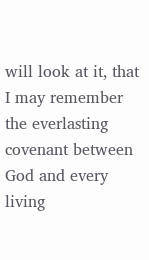will look at it, that I may remember the everlasting covenant between God and every living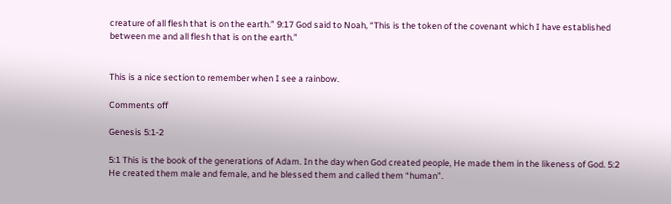creature of all flesh that is on the earth.” 9:17 God said to Noah, “This is the token of the covenant which I have established between me and all flesh that is on the earth.”


This is a nice section to remember when I see a rainbow.

Comments off

Genesis 5:1-2

5:1 This is the book of the generations of Adam. In the day when God created people, He made them in the likeness of God. 5:2 He created them male and female, and he blessed them and called them “human”.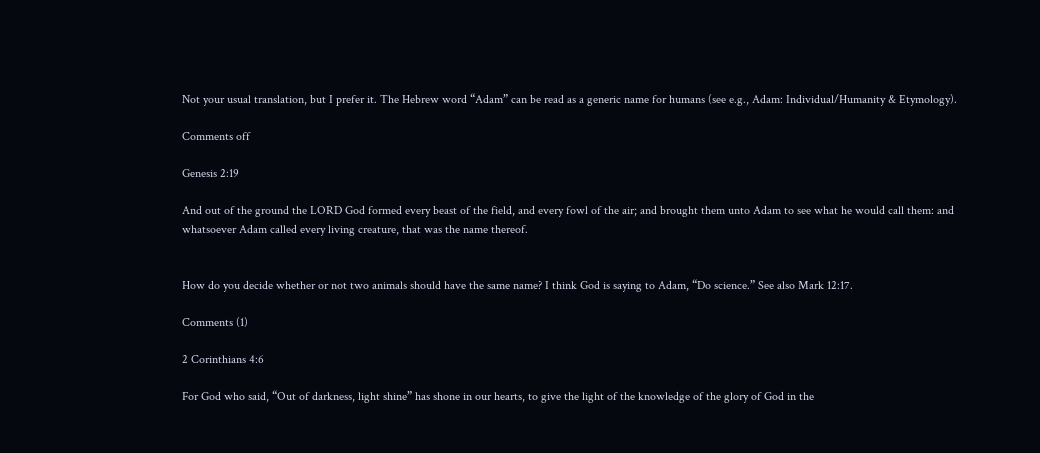Not your usual translation, but I prefer it. The Hebrew word “Adam” can be read as a generic name for humans (see e.g., Adam: Individual/Humanity & Etymology).

Comments off

Genesis 2:19

And out of the ground the LORD God formed every beast of the field, and every fowl of the air; and brought them unto Adam to see what he would call them: and whatsoever Adam called every living creature, that was the name thereof.


How do you decide whether or not two animals should have the same name? I think God is saying to Adam, “Do science.” See also Mark 12:17.

Comments (1)

2 Corinthians 4:6

For God who said, “Out of darkness, light shine” has shone in our hearts, to give the light of the knowledge of the glory of God in the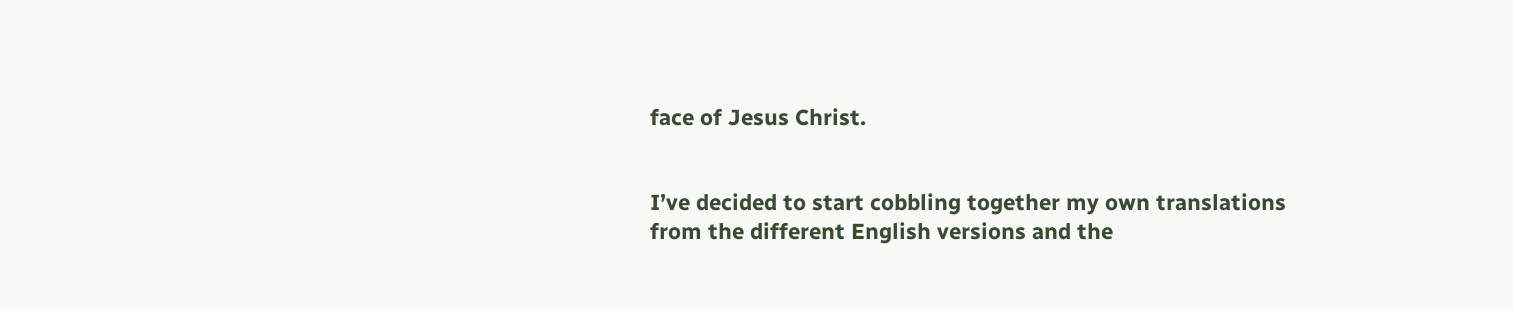face of Jesus Christ.


I’ve decided to start cobbling together my own translations from the different English versions and the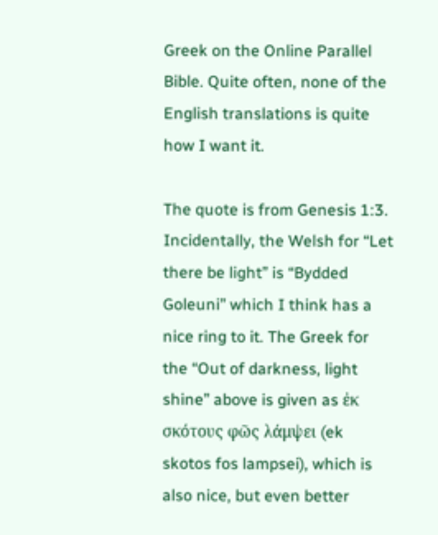Greek on the Online Parallel Bible. Quite often, none of the English translations is quite how I want it.

The quote is from Genesis 1:3. Incidentally, the Welsh for “Let there be light” is “Bydded Goleuni” which I think has a nice ring to it. The Greek for the “Out of darkness, light shine” above is given as ἐκ σκότους φῶς λάμψει (ek skotos fos lampsei), which is also nice, but even better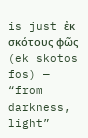is just ἐκ σκότους φῶς (ek skotos fos) — “from darkness, light”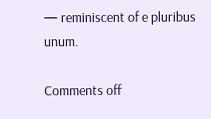— reminiscent of e pluribus unum.

Comments off